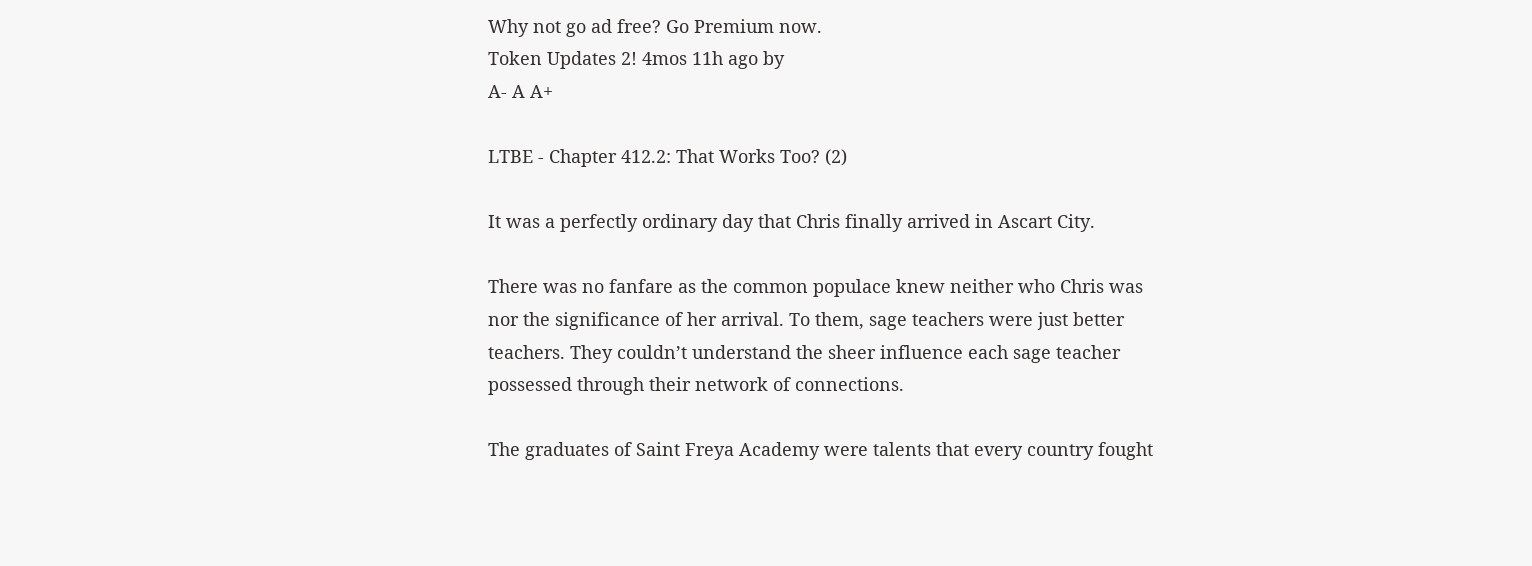Why not go ad free? Go Premium now.
Token Updates 2! 4mos 11h ago by
A- A A+

LTBE - Chapter 412.2: That Works Too? (2)

It was a perfectly ordinary day that Chris finally arrived in Ascart City.

There was no fanfare as the common populace knew neither who Chris was nor the significance of her arrival. To them, sage teachers were just better teachers. They couldn’t understand the sheer influence each sage teacher possessed through their network of connections.

The graduates of Saint Freya Academy were talents that every country fought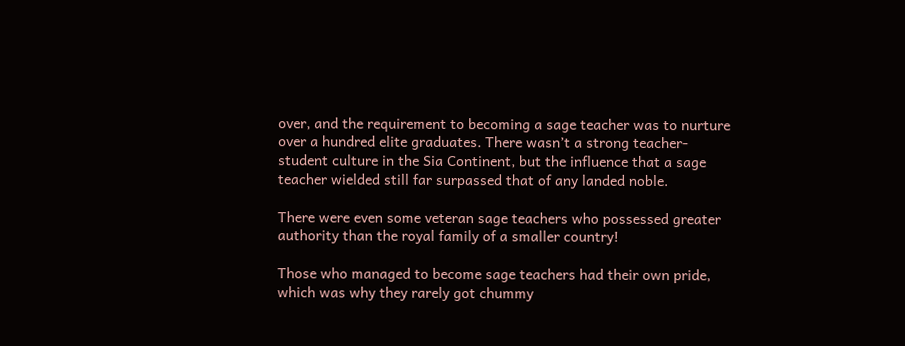over, and the requirement to becoming a sage teacher was to nurture over a hundred elite graduates. There wasn’t a strong teacher-student culture in the Sia Continent, but the influence that a sage teacher wielded still far surpassed that of any landed noble.

There were even some veteran sage teachers who possessed greater authority than the royal family of a smaller country!

Those who managed to become sage teachers had their own pride, which was why they rarely got chummy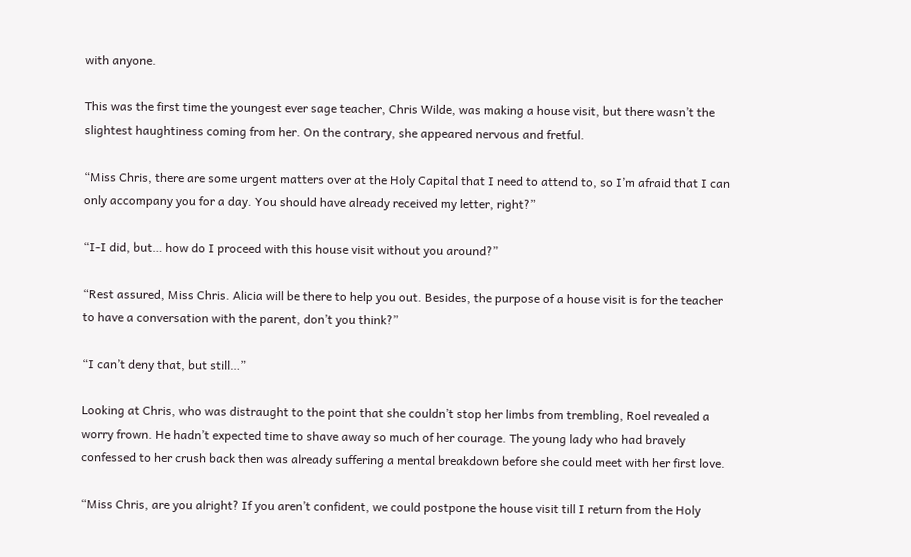with anyone.

This was the first time the youngest ever sage teacher, Chris Wilde, was making a house visit, but there wasn’t the slightest haughtiness coming from her. On the contrary, she appeared nervous and fretful.

“Miss Chris, there are some urgent matters over at the Holy Capital that I need to attend to, so I’m afraid that I can only accompany you for a day. You should have already received my letter, right?”

“I-I did, but… how do I proceed with this house visit without you around?”

“Rest assured, Miss Chris. Alicia will be there to help you out. Besides, the purpose of a house visit is for the teacher to have a conversation with the parent, don’t you think?”

“I can’t deny that, but still…”

Looking at Chris, who was distraught to the point that she couldn’t stop her limbs from trembling, Roel revealed a worry frown. He hadn’t expected time to shave away so much of her courage. The young lady who had bravely confessed to her crush back then was already suffering a mental breakdown before she could meet with her first love.

“Miss Chris, are you alright? If you aren’t confident, we could postpone the house visit till I return from the Holy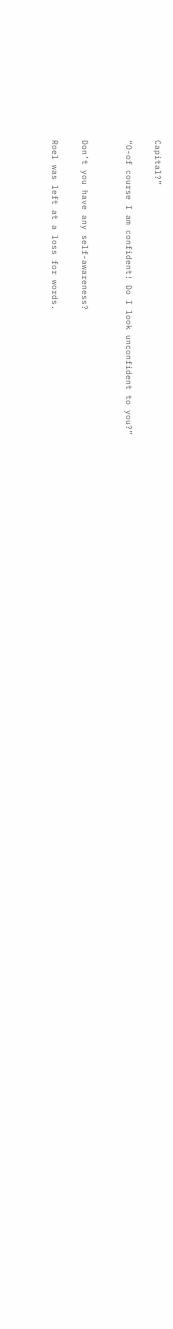Capital?”

“O-of course I am confident! Do I look unconfident to you?”


Don’t you have any self-awareness?

Roel was left at a loss for words.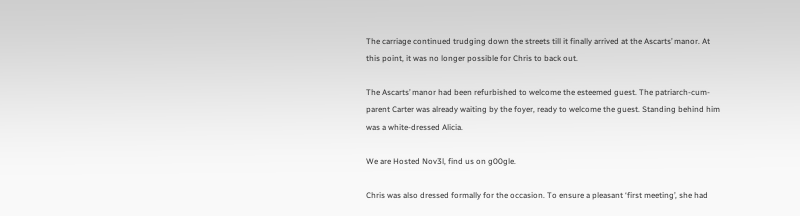The carriage continued trudging down the streets till it finally arrived at the Ascarts’ manor. At this point, it was no longer possible for Chris to back out.

The Ascarts’ manor had been refurbished to welcome the esteemed guest. The patriarch-cum-parent Carter was already waiting by the foyer, ready to welcome the guest. Standing behind him was a white-dressed Alicia.

We are Hosted Nov3l, find us on g00gle.

Chris was also dressed formally for the occasion. To ensure a pleasant ‘first meeting’, she had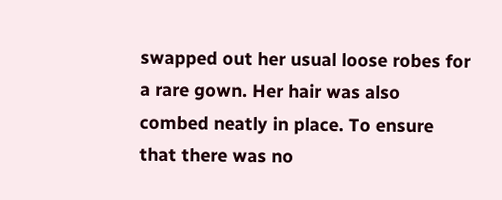swapped out her usual loose robes for a rare gown. Her hair was also combed neatly in place. To ensure that there was no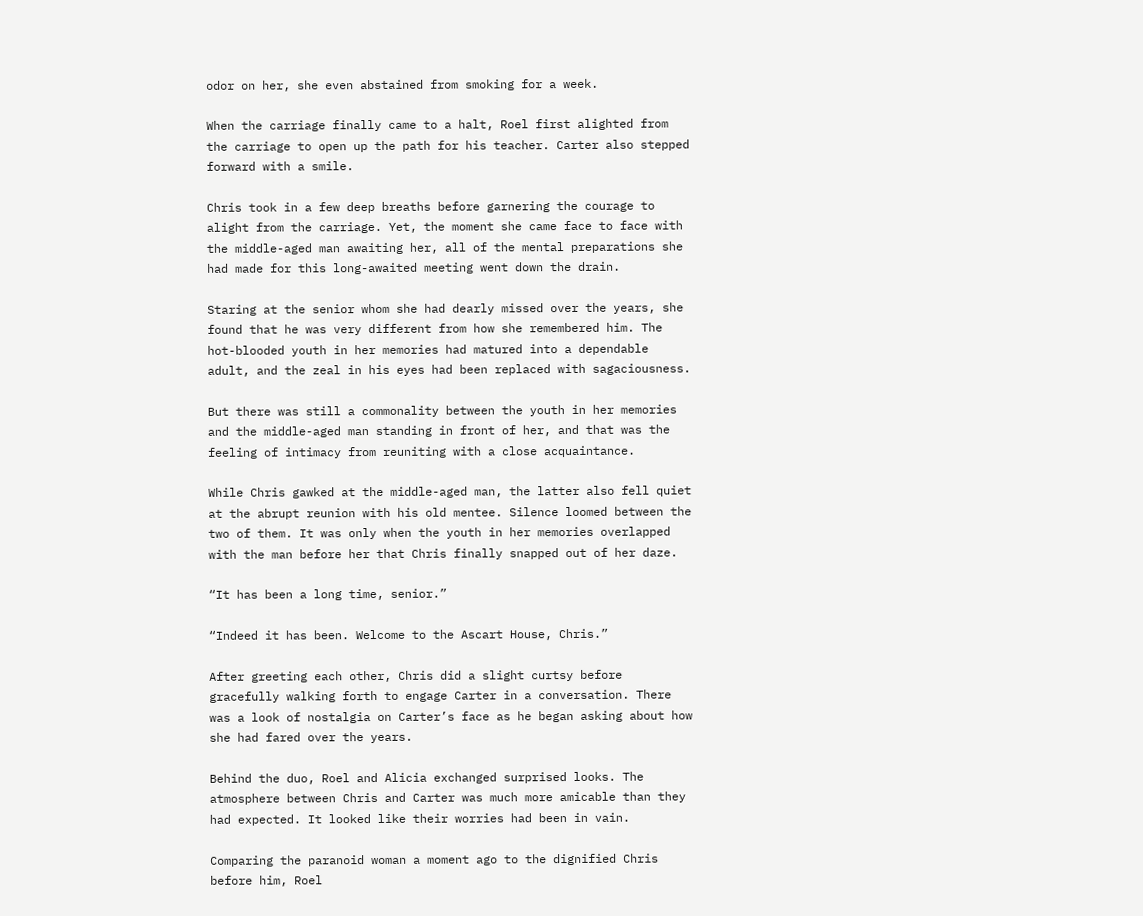odor on her, she even abstained from smoking for a week.

When the carriage finally came to a halt, Roel first alighted from the carriage to open up the path for his teacher. Carter also stepped forward with a smile.

Chris took in a few deep breaths before garnering the courage to alight from the carriage. Yet, the moment she came face to face with the middle-aged man awaiting her, all of the mental preparations she had made for this long-awaited meeting went down the drain.

Staring at the senior whom she had dearly missed over the years, she found that he was very different from how she remembered him. The hot-blooded youth in her memories had matured into a dependable adult, and the zeal in his eyes had been replaced with sagaciousness.

But there was still a commonality between the youth in her memories and the middle-aged man standing in front of her, and that was the feeling of intimacy from reuniting with a close acquaintance.

While Chris gawked at the middle-aged man, the latter also fell quiet at the abrupt reunion with his old mentee. Silence loomed between the two of them. It was only when the youth in her memories overlapped with the man before her that Chris finally snapped out of her daze.

“It has been a long time, senior.”

“Indeed it has been. Welcome to the Ascart House, Chris.”

After greeting each other, Chris did a slight curtsy before gracefully walking forth to engage Carter in a conversation. There was a look of nostalgia on Carter’s face as he began asking about how she had fared over the years.

Behind the duo, Roel and Alicia exchanged surprised looks. The atmosphere between Chris and Carter was much more amicable than they had expected. It looked like their worries had been in vain.

Comparing the paranoid woman a moment ago to the dignified Chris before him, Roel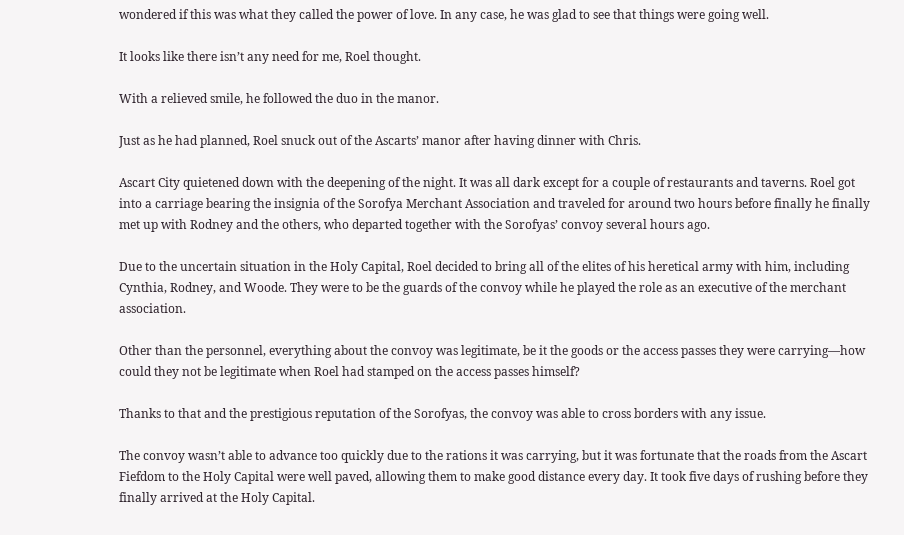wondered if this was what they called the power of love. In any case, he was glad to see that things were going well.

It looks like there isn’t any need for me, Roel thought.

With a relieved smile, he followed the duo in the manor.

Just as he had planned, Roel snuck out of the Ascarts’ manor after having dinner with Chris.

Ascart City quietened down with the deepening of the night. It was all dark except for a couple of restaurants and taverns. Roel got into a carriage bearing the insignia of the Sorofya Merchant Association and traveled for around two hours before finally he finally met up with Rodney and the others, who departed together with the Sorofyas’ convoy several hours ago.

Due to the uncertain situation in the Holy Capital, Roel decided to bring all of the elites of his heretical army with him, including Cynthia, Rodney, and Woode. They were to be the guards of the convoy while he played the role as an executive of the merchant association.

Other than the personnel, everything about the convoy was legitimate, be it the goods or the access passes they were carrying—how could they not be legitimate when Roel had stamped on the access passes himself?

Thanks to that and the prestigious reputation of the Sorofyas, the convoy was able to cross borders with any issue.

The convoy wasn’t able to advance too quickly due to the rations it was carrying, but it was fortunate that the roads from the Ascart Fiefdom to the Holy Capital were well paved, allowing them to make good distance every day. It took five days of rushing before they finally arrived at the Holy Capital.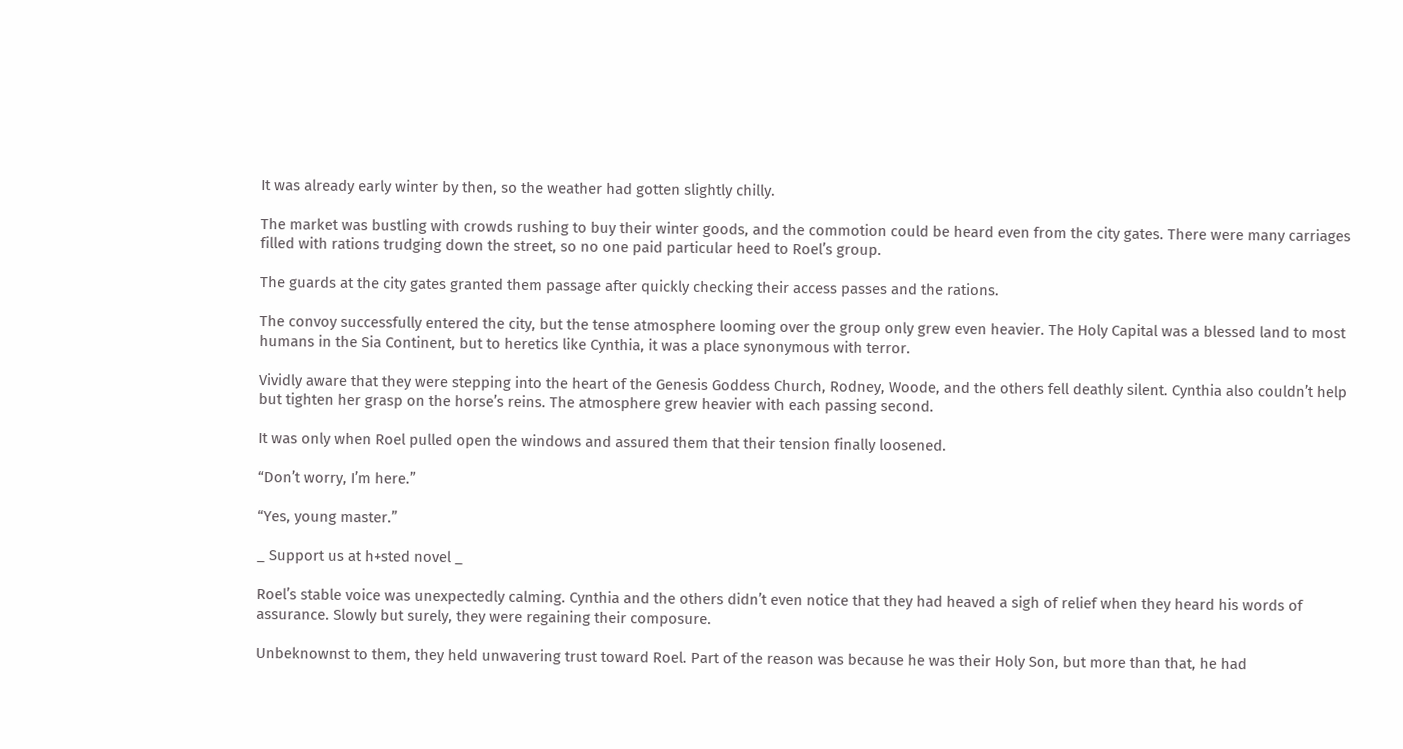It was already early winter by then, so the weather had gotten slightly chilly.

The market was bustling with crowds rushing to buy their winter goods, and the commotion could be heard even from the city gates. There were many carriages filled with rations trudging down the street, so no one paid particular heed to Roel’s group.

The guards at the city gates granted them passage after quickly checking their access passes and the rations.

The convoy successfully entered the city, but the tense atmosphere looming over the group only grew even heavier. The Holy Capital was a blessed land to most humans in the Sia Continent, but to heretics like Cynthia, it was a place synonymous with terror.

Vividly aware that they were stepping into the heart of the Genesis Goddess Church, Rodney, Woode, and the others fell deathly silent. Cynthia also couldn’t help but tighten her grasp on the horse’s reins. The atmosphere grew heavier with each passing second.

It was only when Roel pulled open the windows and assured them that their tension finally loosened.

“Don’t worry, I’m here.”

“Yes, young master.”

_ Support us at h+sted novel _

Roel’s stable voice was unexpectedly calming. Cynthia and the others didn’t even notice that they had heaved a sigh of relief when they heard his words of assurance. Slowly but surely, they were regaining their composure.

Unbeknownst to them, they held unwavering trust toward Roel. Part of the reason was because he was their Holy Son, but more than that, he had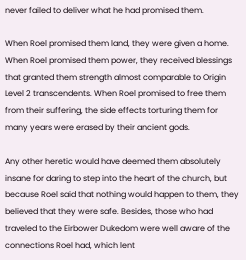never failed to deliver what he had promised them.

When Roel promised them land, they were given a home. When Roel promised them power, they received blessings that granted them strength almost comparable to Origin Level 2 transcendents. When Roel promised to free them from their suffering, the side effects torturing them for many years were erased by their ancient gods.

Any other heretic would have deemed them absolutely insane for daring to step into the heart of the church, but because Roel said that nothing would happen to them, they believed that they were safe. Besides, those who had traveled to the Eirbower Dukedom were well aware of the connections Roel had, which lent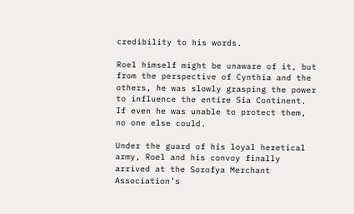credibility to his words.

Roel himself might be unaware of it, but from the perspective of Cynthia and the others, he was slowly grasping the power to influence the entire Sia Continent. If even he was unable to protect them, no one else could.

Under the guard of his loyal heretical army, Roel and his convoy finally arrived at the Sorofya Merchant Association’s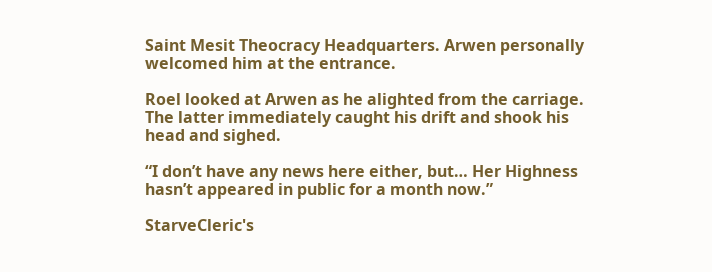Saint Mesit Theocracy Headquarters. Arwen personally welcomed him at the entrance.

Roel looked at Arwen as he alighted from the carriage. The latter immediately caught his drift and shook his head and sighed.

“I don’t have any news here either, but… Her Highness hasn’t appeared in public for a month now.”

StarveCleric's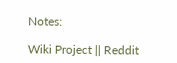Notes:

Wiki Project || Reddit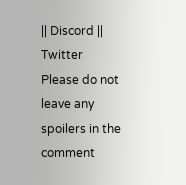|| Discord || Twitter
Please do not leave any spoilers in the comment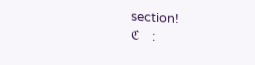section!
ℭ    :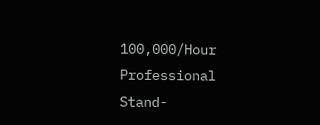100,000/Hour Professional Stand-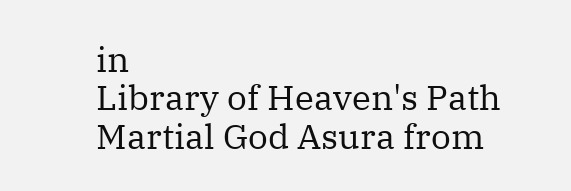in
Library of Heaven's Path
Martial God Asura from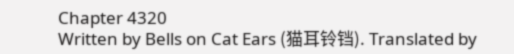Chapter 4320
Written by Bells on Cat Ears (猫耳铃铛). Translated by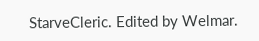StarveCleric. Edited by Welmar.